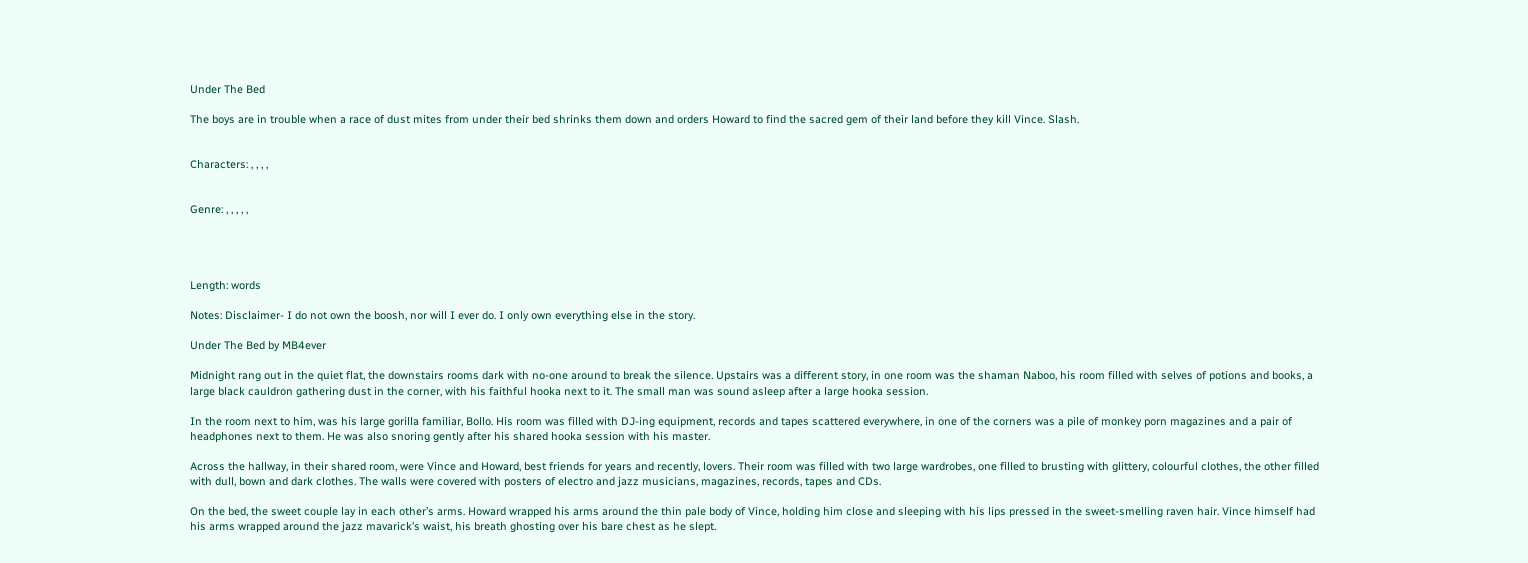Under The Bed

The boys are in trouble when a race of dust mites from under their bed shrinks them down and orders Howard to find the sacred gem of their land before they kill Vince. Slash.


Characters: , , , ,


Genre: , , , , ,




Length: words

Notes: Disclaimer- I do not own the boosh, nor will I ever do. I only own everything else in the story.

Under The Bed by MB4ever

Midnight rang out in the quiet flat, the downstairs rooms dark with no-one around to break the silence. Upstairs was a different story, in one room was the shaman Naboo, his room filled with selves of potions and books, a large black cauldron gathering dust in the corner, with his faithful hooka next to it. The small man was sound asleep after a large hooka session.

In the room next to him, was his large gorilla familiar, Bollo. His room was filled with DJ-ing equipment, records and tapes scattered everywhere, in one of the corners was a pile of monkey porn magazines and a pair of headphones next to them. He was also snoring gently after his shared hooka session with his master.

Across the hallway, in their shared room, were Vince and Howard, best friends for years and recently, lovers. Their room was filled with two large wardrobes, one filled to brusting with glittery, colourful clothes, the other filled with dull, bown and dark clothes. The walls were covered with posters of electro and jazz musicians, magazines, records, tapes and CDs.

On the bed, the sweet couple lay in each other’s arms. Howard wrapped his arms around the thin pale body of Vince, holding him close and sleeping with his lips pressed in the sweet-smelling raven hair. Vince himself had his arms wrapped around the jazz mavarick’s waist, his breath ghosting over his bare chest as he slept.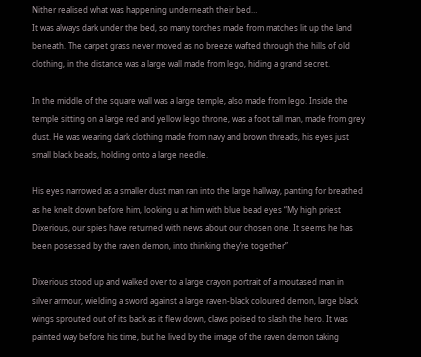Nither realised what was happening underneath their bed…
It was always dark under the bed, so many torches made from matches lit up the land beneath. The carpet grass never moved as no breeze wafted through the hills of old clothing, in the distance was a large wall made from lego, hiding a grand secret.

In the middle of the square wall was a large temple, also made from lego. Inside the temple sitting on a large red and yellow lego throne, was a foot tall man, made from grey dust. He was wearing dark clothing made from navy and brown threads, his eyes just small black beads, holding onto a large needle.

His eyes narrowed as a smaller dust man ran into the large hallway, panting for breathed as he knelt down before him, looking u at him with blue bead eyes “My high priest Dixerious, our spies have returned with news about our chosen one. It seems he has been posessed by the raven demon, into thinking they’re together”

Dixerious stood up and walked over to a large crayon portrait of a moutased man in silver armour, wielding a sword against a large raven-black coloured demon, large black wings sprouted out of its back as it flew down, claws poised to slash the hero. It was painted way before his time, but he lived by the image of the raven demon taking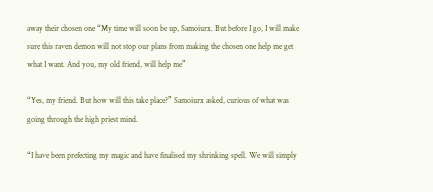away their chosen one “My time will soon be up, Samoiurx. But before I go, I will make sure this raven demon will not stop our plans from making the chosen one help me get what I want. And you, my old friend, will help me”

“Yes, my friend. But how will this take place?” Samoiurx asked, curious of what was going through the high priest mind.

“I have been prefecting my magic and have finalised my shrinking spell. We will simply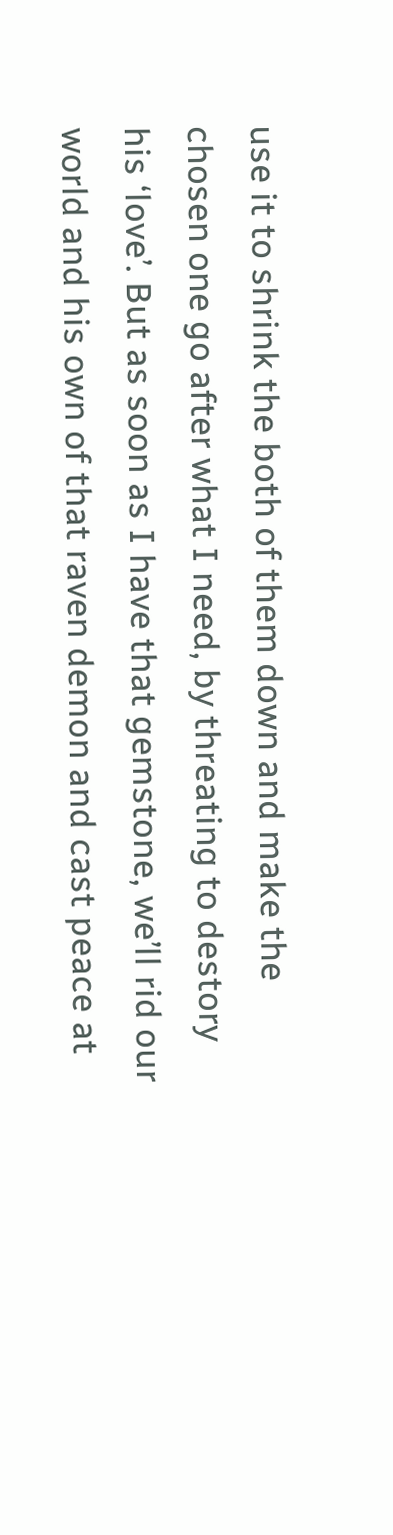use it to shrink the both of them down and make the chosen one go after what I need, by threating to destory his ‘love’. But as soon as I have that gemstone, we’ll rid our world and his own of that raven demon and cast peace at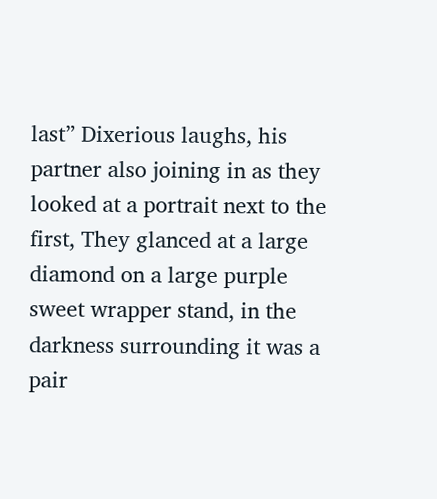last” Dixerious laughs, his partner also joining in as they looked at a portrait next to the first, They glanced at a large diamond on a large purple sweet wrapper stand, in the darkness surrounding it was a pair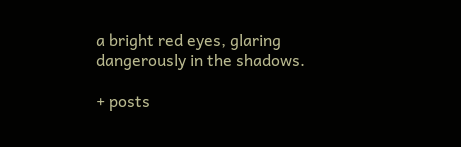a bright red eyes, glaring dangerously in the shadows.

+ posts